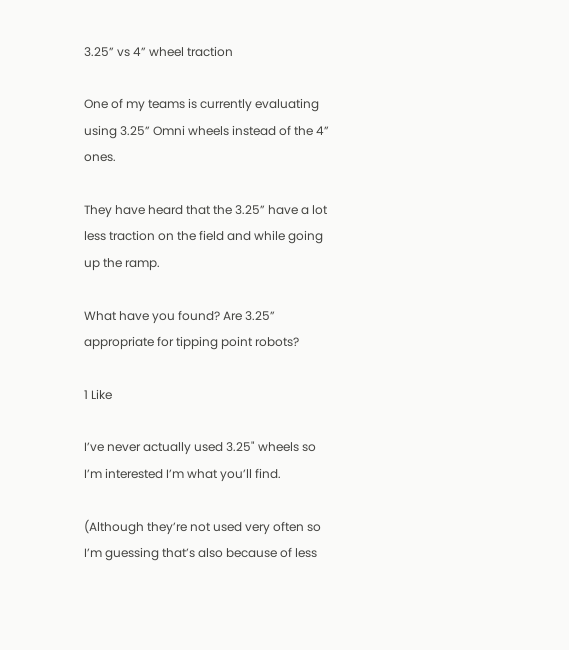3.25” vs 4” wheel traction

One of my teams is currently evaluating using 3.25” Omni wheels instead of the 4” ones.

They have heard that the 3.25” have a lot less traction on the field and while going up the ramp.

What have you found? Are 3.25” appropriate for tipping point robots?

1 Like

I’ve never actually used 3.25" wheels so I’m interested I’m what you’ll find.

(Although they’re not used very often so I’m guessing that’s also because of less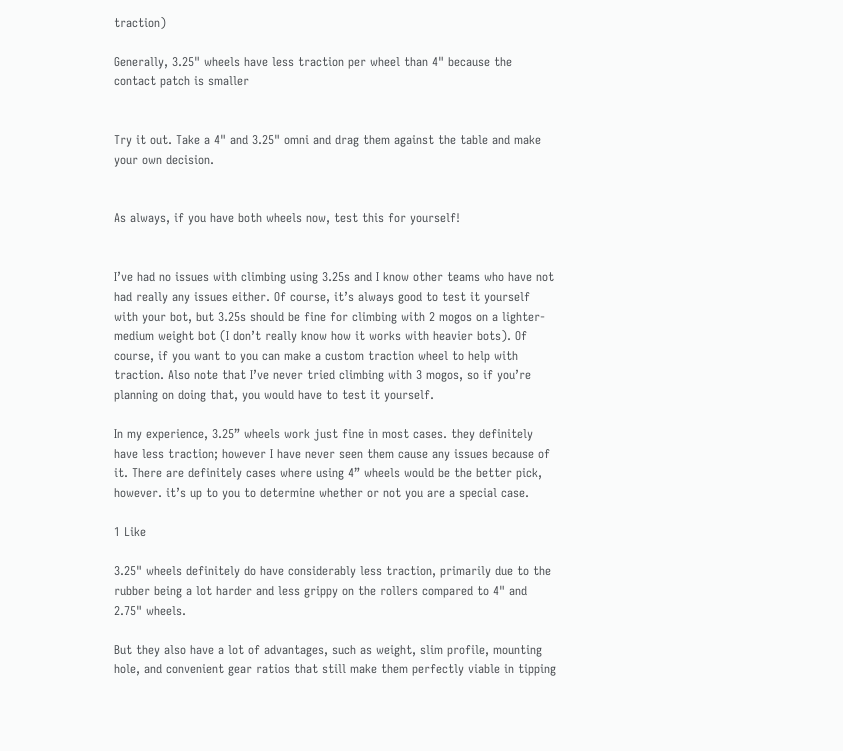traction)

Generally, 3.25" wheels have less traction per wheel than 4" because the contact patch is smaller


Try it out. Take a 4" and 3.25" omni and drag them against the table and make your own decision.


As always, if you have both wheels now, test this for yourself!


I’ve had no issues with climbing using 3.25s and I know other teams who have not had really any issues either. Of course, it’s always good to test it yourself with your bot, but 3.25s should be fine for climbing with 2 mogos on a lighter-medium weight bot (I don’t really know how it works with heavier bots). Of course, if you want to you can make a custom traction wheel to help with traction. Also note that I’ve never tried climbing with 3 mogos, so if you’re planning on doing that, you would have to test it yourself.

In my experience, 3.25” wheels work just fine in most cases. they definitely have less traction; however I have never seen them cause any issues because of it. There are definitely cases where using 4” wheels would be the better pick, however. it’s up to you to determine whether or not you are a special case.

1 Like

3.25" wheels definitely do have considerably less traction, primarily due to the rubber being a lot harder and less grippy on the rollers compared to 4" and 2.75" wheels.

But they also have a lot of advantages, such as weight, slim profile, mounting hole, and convenient gear ratios that still make them perfectly viable in tipping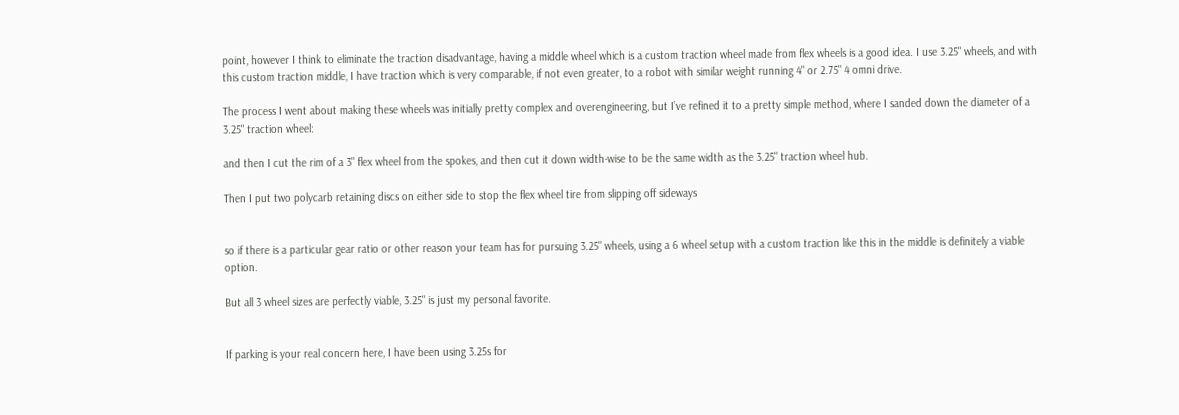point, however I think to eliminate the traction disadvantage, having a middle wheel which is a custom traction wheel made from flex wheels is a good idea. I use 3.25" wheels, and with this custom traction middle, I have traction which is very comparable, if not even greater, to a robot with similar weight running 4" or 2.75" 4 omni drive.

The process I went about making these wheels was initially pretty complex and overengineering, but I’ve refined it to a pretty simple method, where I sanded down the diameter of a 3.25" traction wheel:

and then I cut the rim of a 3" flex wheel from the spokes, and then cut it down width-wise to be the same width as the 3.25" traction wheel hub.

Then I put two polycarb retaining discs on either side to stop the flex wheel tire from slipping off sideways


so if there is a particular gear ratio or other reason your team has for pursuing 3.25" wheels, using a 6 wheel setup with a custom traction like this in the middle is definitely a viable option.

But all 3 wheel sizes are perfectly viable, 3.25" is just my personal favorite.


If parking is your real concern here, I have been using 3.25s for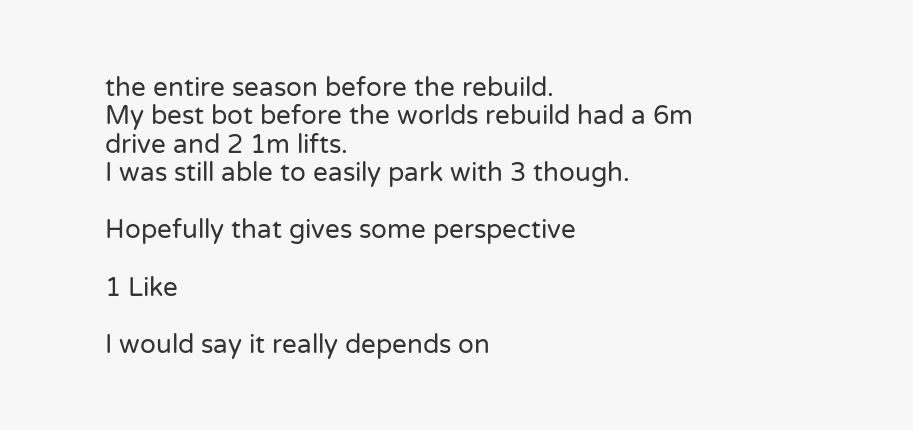the entire season before the rebuild.
My best bot before the worlds rebuild had a 6m drive and 2 1m lifts.
I was still able to easily park with 3 though.

Hopefully that gives some perspective

1 Like

I would say it really depends on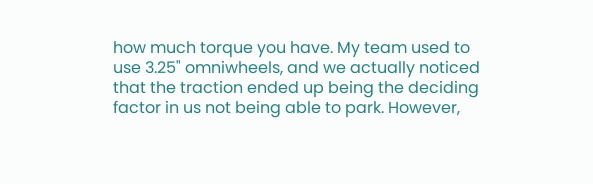how much torque you have. My team used to use 3.25" omniwheels, and we actually noticed that the traction ended up being the deciding factor in us not being able to park. However,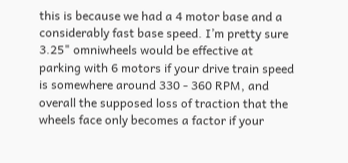this is because we had a 4 motor base and a considerably fast base speed. I’m pretty sure 3.25" omniwheels would be effective at parking with 6 motors if your drive train speed is somewhere around 330 - 360 RPM, and overall the supposed loss of traction that the wheels face only becomes a factor if your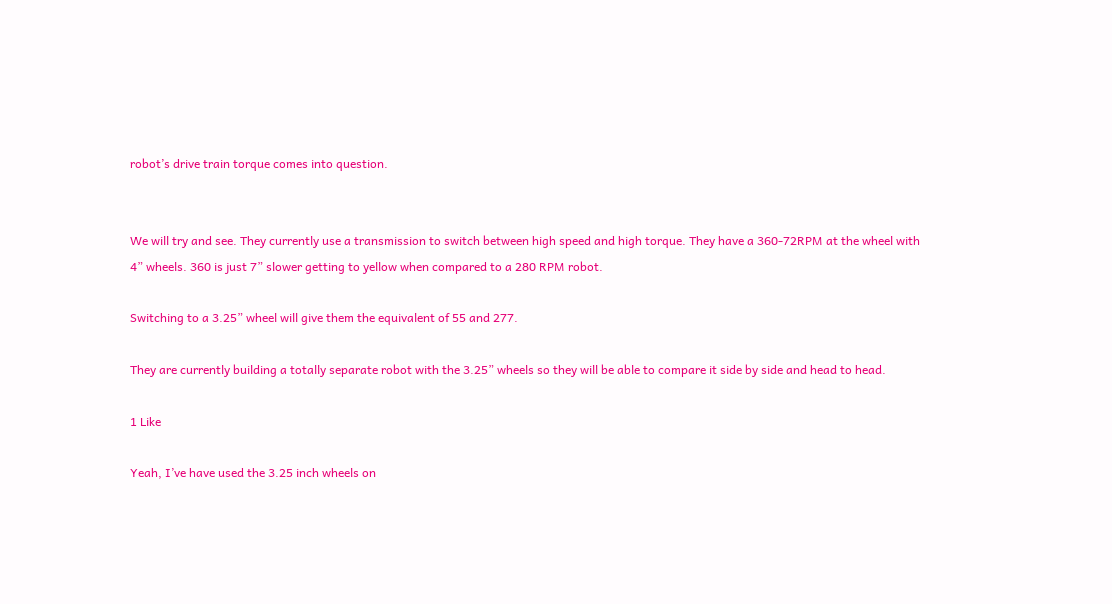robot’s drive train torque comes into question.


We will try and see. They currently use a transmission to switch between high speed and high torque. They have a 360-72RPM at the wheel with 4” wheels. 360 is just 7” slower getting to yellow when compared to a 280 RPM robot.

Switching to a 3.25” wheel will give them the equivalent of 55 and 277.

They are currently building a totally separate robot with the 3.25” wheels so they will be able to compare it side by side and head to head.

1 Like

Yeah, I’ve have used the 3.25 inch wheels on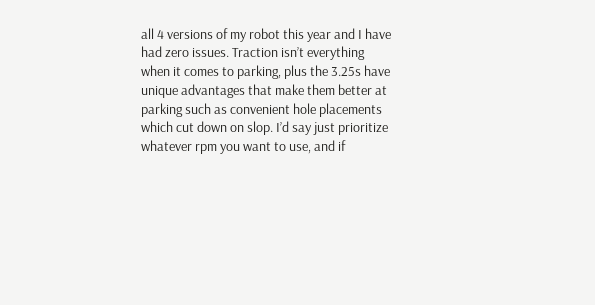all 4 versions of my robot this year and I have had zero issues. Traction isn’t everything when it comes to parking, plus the 3.25s have unique advantages that make them better at parking such as convenient hole placements which cut down on slop. I’d say just prioritize whatever rpm you want to use, and if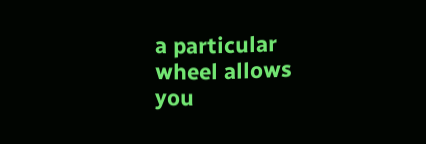a particular wheel allows you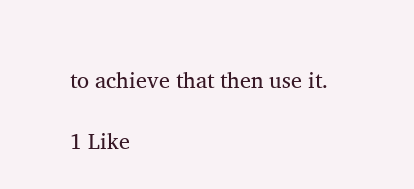to achieve that then use it.

1 Like